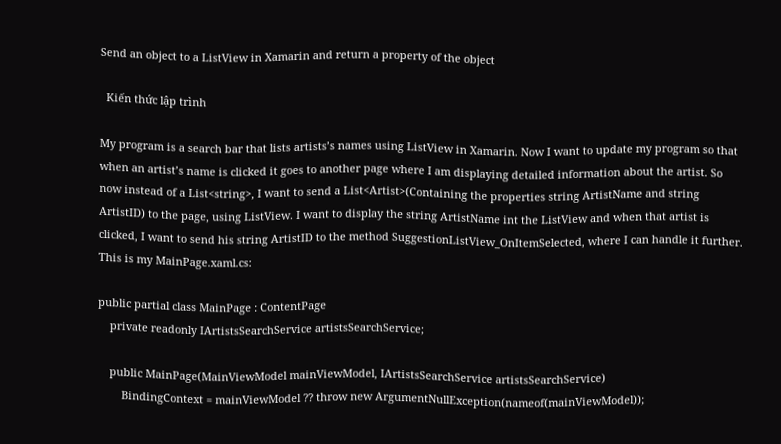Send an object to a ListView in Xamarin and return a property of the object

  Kiến thức lập trình

My program is a search bar that lists artists’s names using ListView in Xamarin. Now I want to update my program so that when an artist’s name is clicked it goes to another page where I am displaying detailed information about the artist. So now instead of a List<string>, I want to send a List<Artist>(Containing the properties string ArtistName and string ArtistID) to the page, using ListView. I want to display the string ArtistName int the ListView and when that artist is clicked, I want to send his string ArtistID to the method SuggestionListView_OnItemSelected, where I can handle it further.
This is my MainPage.xaml.cs:

public partial class MainPage : ContentPage
    private readonly IArtistsSearchService artistsSearchService;

    public MainPage(MainViewModel mainViewModel, IArtistsSearchService artistsSearchService)
        BindingContext = mainViewModel ?? throw new ArgumentNullException(nameof(mainViewModel));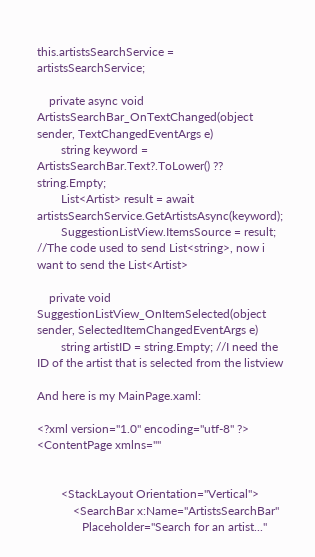this.artistsSearchService = artistsSearchService;

    private async void ArtistsSearchBar_OnTextChanged(object sender, TextChangedEventArgs e)
        string keyword = ArtistsSearchBar.Text?.ToLower() ?? string.Empty;
        List<Artist> result = await artistsSearchService.GetArtistsAsync(keyword);
        SuggestionListView.ItemsSource = result; //The code used to send List<string>, now i want to send the List<Artist>

    private void SuggestionListView_OnItemSelected(object sender, SelectedItemChangedEventArgs e)
        string artistID = string.Empty; //I need the ID of the artist that is selected from the listview

And here is my MainPage.xaml:

<?xml version="1.0" encoding="utf-8" ?>
<ContentPage xmlns=""


        <StackLayout Orientation="Vertical">
            <SearchBar x:Name="ArtistsSearchBar"
               Placeholder="Search for an artist..."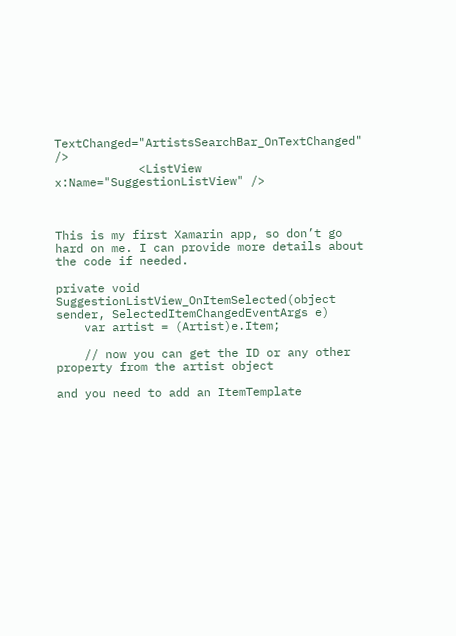TextChanged="ArtistsSearchBar_OnTextChanged" />
            <ListView x:Name="SuggestionListView" />



This is my first Xamarin app, so don’t go hard on me. I can provide more details about the code if needed.

private void SuggestionListView_OnItemSelected(object sender, SelectedItemChangedEventArgs e)
    var artist = (Artist)e.Item;

    // now you can get the ID or any other property from the artist object

and you need to add an ItemTemplate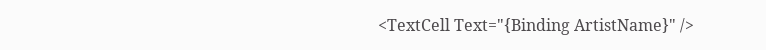<TextCell Text="{Binding ArtistName}" />